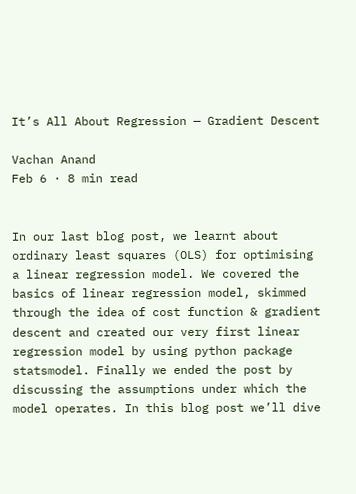It’s All About Regression — Gradient Descent

Vachan Anand
Feb 6 · 8 min read


In our last blog post, we learnt about ordinary least squares (OLS) for optimising a linear regression model. We covered the basics of linear regression model, skimmed through the idea of cost function & gradient descent and created our very first linear regression model by using python package statsmodel. Finally we ended the post by discussing the assumptions under which the model operates. In this blog post we’ll dive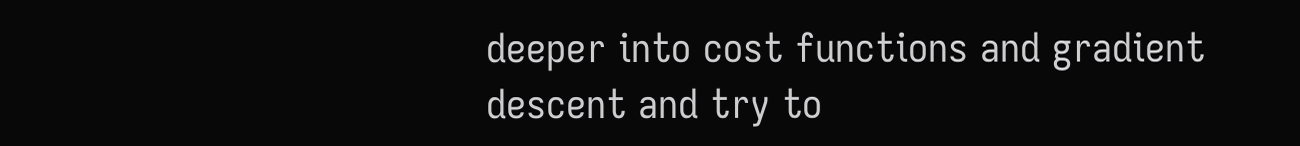deeper into cost functions and gradient descent and try to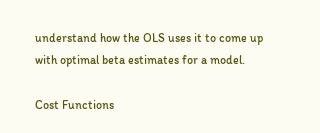understand how the OLS uses it to come up with optimal beta estimates for a model.

Cost Functions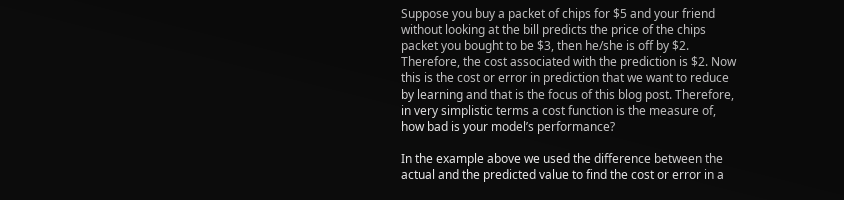Suppose you buy a packet of chips for $5 and your friend without looking at the bill predicts the price of the chips packet you bought to be $3, then he/she is off by $2. Therefore, the cost associated with the prediction is $2. Now this is the cost or error in prediction that we want to reduce by learning and that is the focus of this blog post. Therefore, in very simplistic terms a cost function is the measure of, how bad is your model’s performance?

In the example above we used the difference between the actual and the predicted value to find the cost or error in a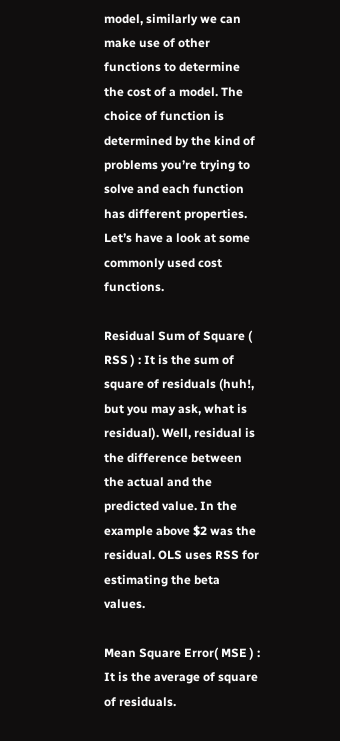model, similarly we can make use of other functions to determine the cost of a model. The choice of function is determined by the kind of problems you’re trying to solve and each function has different properties. Let’s have a look at some commonly used cost functions.

Residual Sum of Square ( RSS ) : It is the sum of square of residuals (huh!, but you may ask, what is residual). Well, residual is the difference between the actual and the predicted value. In the example above $2 was the residual. OLS uses RSS for estimating the beta values.

Mean Square Error( MSE ) : It is the average of square of residuals.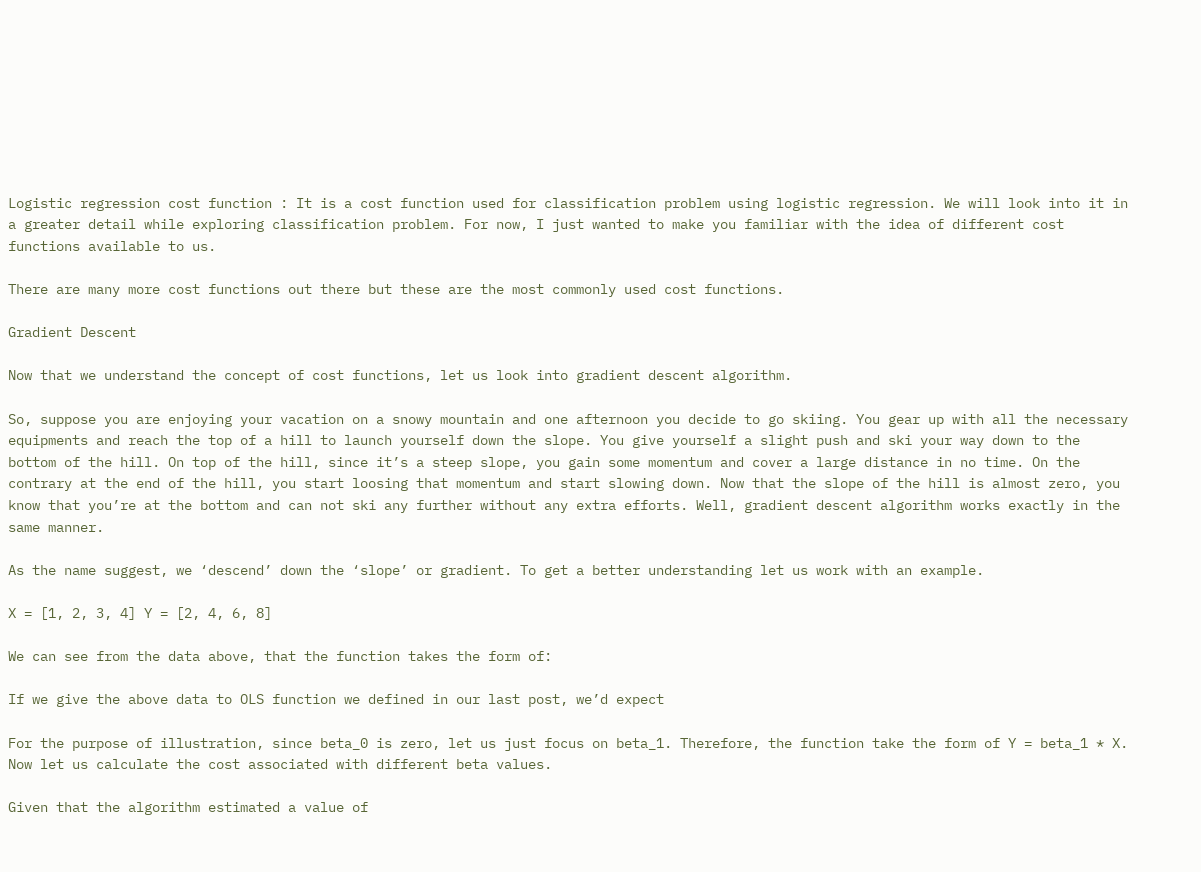Logistic regression cost function : It is a cost function used for classification problem using logistic regression. We will look into it in a greater detail while exploring classification problem. For now, I just wanted to make you familiar with the idea of different cost functions available to us.

There are many more cost functions out there but these are the most commonly used cost functions.

Gradient Descent

Now that we understand the concept of cost functions, let us look into gradient descent algorithm.

So, suppose you are enjoying your vacation on a snowy mountain and one afternoon you decide to go skiing. You gear up with all the necessary equipments and reach the top of a hill to launch yourself down the slope. You give yourself a slight push and ski your way down to the bottom of the hill. On top of the hill, since it’s a steep slope, you gain some momentum and cover a large distance in no time. On the contrary at the end of the hill, you start loosing that momentum and start slowing down. Now that the slope of the hill is almost zero, you know that you’re at the bottom and can not ski any further without any extra efforts. Well, gradient descent algorithm works exactly in the same manner.

As the name suggest, we ‘descend’ down the ‘slope’ or gradient. To get a better understanding let us work with an example.

X = [1, 2, 3, 4] Y = [2, 4, 6, 8]

We can see from the data above, that the function takes the form of:

If we give the above data to OLS function we defined in our last post, we’d expect

For the purpose of illustration, since beta_0 is zero, let us just focus on beta_1. Therefore, the function take the form of Y = beta_1 * X. Now let us calculate the cost associated with different beta values.

Given that the algorithm estimated a value of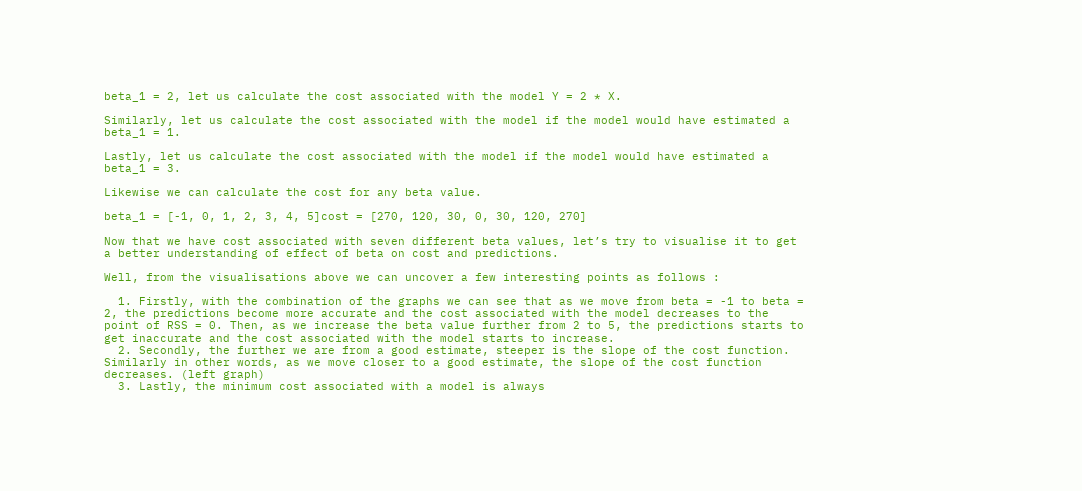beta_1 = 2, let us calculate the cost associated with the model Y = 2 * X.

Similarly, let us calculate the cost associated with the model if the model would have estimated a beta_1 = 1.

Lastly, let us calculate the cost associated with the model if the model would have estimated a beta_1 = 3.

Likewise we can calculate the cost for any beta value.

beta_1 = [-1, 0, 1, 2, 3, 4, 5]cost = [270, 120, 30, 0, 30, 120, 270]

Now that we have cost associated with seven different beta values, let’s try to visualise it to get a better understanding of effect of beta on cost and predictions.

Well, from the visualisations above we can uncover a few interesting points as follows :

  1. Firstly, with the combination of the graphs we can see that as we move from beta = -1 to beta = 2, the predictions become more accurate and the cost associated with the model decreases to the point of RSS = 0. Then, as we increase the beta value further from 2 to 5, the predictions starts to get inaccurate and the cost associated with the model starts to increase.
  2. Secondly, the further we are from a good estimate, steeper is the slope of the cost function. Similarly in other words, as we move closer to a good estimate, the slope of the cost function decreases. (left graph)
  3. Lastly, the minimum cost associated with a model is always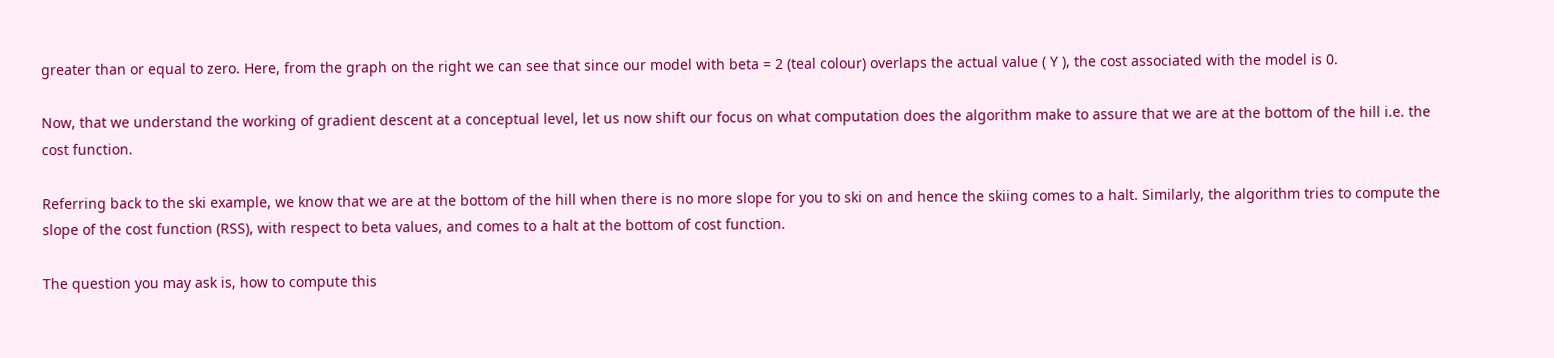greater than or equal to zero. Here, from the graph on the right we can see that since our model with beta = 2 (teal colour) overlaps the actual value ( Y ), the cost associated with the model is 0.

Now, that we understand the working of gradient descent at a conceptual level, let us now shift our focus on what computation does the algorithm make to assure that we are at the bottom of the hill i.e. the cost function.

Referring back to the ski example, we know that we are at the bottom of the hill when there is no more slope for you to ski on and hence the skiing comes to a halt. Similarly, the algorithm tries to compute the slope of the cost function (RSS), with respect to beta values, and comes to a halt at the bottom of cost function.

The question you may ask is, how to compute this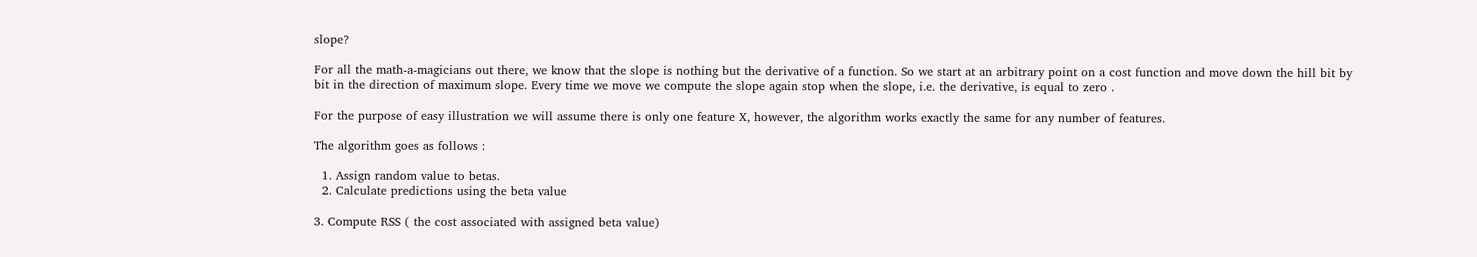slope?

For all the math-a-magicians out there, we know that the slope is nothing but the derivative of a function. So we start at an arbitrary point on a cost function and move down the hill bit by bit in the direction of maximum slope. Every time we move we compute the slope again stop when the slope, i.e. the derivative, is equal to zero .

For the purpose of easy illustration we will assume there is only one feature X, however, the algorithm works exactly the same for any number of features.

The algorithm goes as follows :

  1. Assign random value to betas.
  2. Calculate predictions using the beta value

3. Compute RSS ( the cost associated with assigned beta value)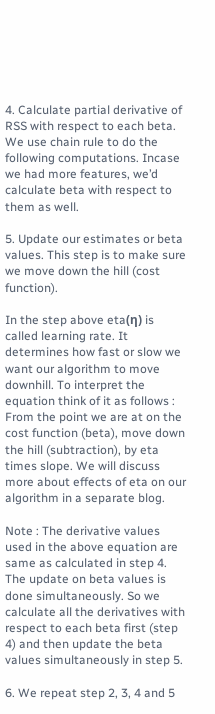4. Calculate partial derivative of RSS with respect to each beta. We use chain rule to do the following computations. Incase we had more features, we’d calculate beta with respect to them as well.

5. Update our estimates or beta values. This step is to make sure we move down the hill (cost function).

In the step above eta(η) is called learning rate. It determines how fast or slow we want our algorithm to move downhill. To interpret the equation think of it as follows : From the point we are at on the cost function (beta), move down the hill (subtraction), by eta times slope. We will discuss more about effects of eta on our algorithm in a separate blog.

Note : The derivative values used in the above equation are same as calculated in step 4. The update on beta values is done simultaneously. So we calculate all the derivatives with respect to each beta first (step 4) and then update the beta values simultaneously in step 5.

6. We repeat step 2, 3, 4 and 5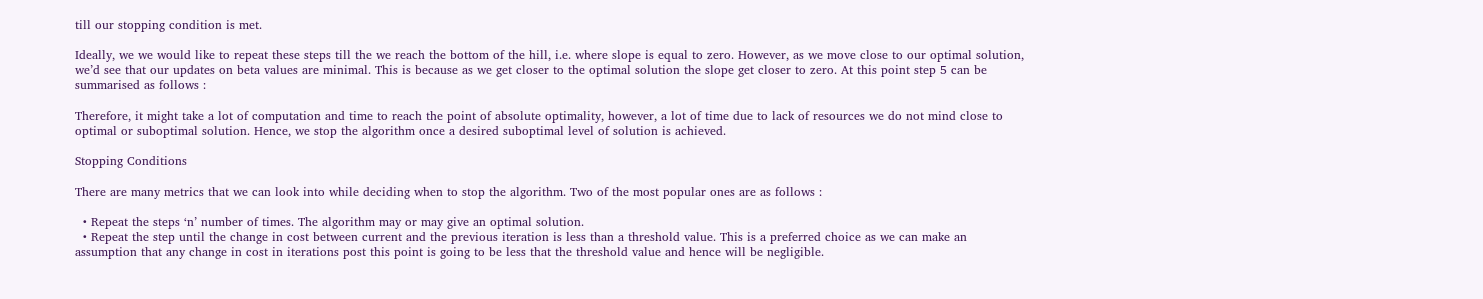till our stopping condition is met.

Ideally, we we would like to repeat these steps till the we reach the bottom of the hill, i.e. where slope is equal to zero. However, as we move close to our optimal solution, we’d see that our updates on beta values are minimal. This is because as we get closer to the optimal solution the slope get closer to zero. At this point step 5 can be summarised as follows :

Therefore, it might take a lot of computation and time to reach the point of absolute optimality, however, a lot of time due to lack of resources we do not mind close to optimal or suboptimal solution. Hence, we stop the algorithm once a desired suboptimal level of solution is achieved.

Stopping Conditions

There are many metrics that we can look into while deciding when to stop the algorithm. Two of the most popular ones are as follows :

  • Repeat the steps ‘n’ number of times. The algorithm may or may give an optimal solution.
  • Repeat the step until the change in cost between current and the previous iteration is less than a threshold value. This is a preferred choice as we can make an assumption that any change in cost in iterations post this point is going to be less that the threshold value and hence will be negligible.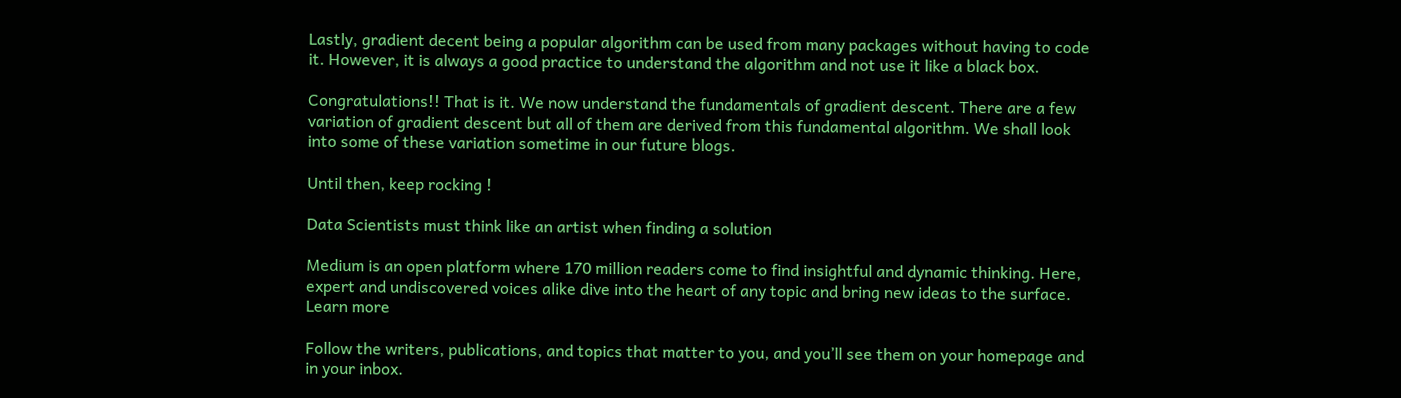Lastly, gradient decent being a popular algorithm can be used from many packages without having to code it. However, it is always a good practice to understand the algorithm and not use it like a black box.

Congratulations!! That is it. We now understand the fundamentals of gradient descent. There are a few variation of gradient descent but all of them are derived from this fundamental algorithm. We shall look into some of these variation sometime in our future blogs.

Until then, keep rocking !

Data Scientists must think like an artist when finding a solution

Medium is an open platform where 170 million readers come to find insightful and dynamic thinking. Here, expert and undiscovered voices alike dive into the heart of any topic and bring new ideas to the surface. Learn more

Follow the writers, publications, and topics that matter to you, and you’ll see them on your homepage and in your inbox.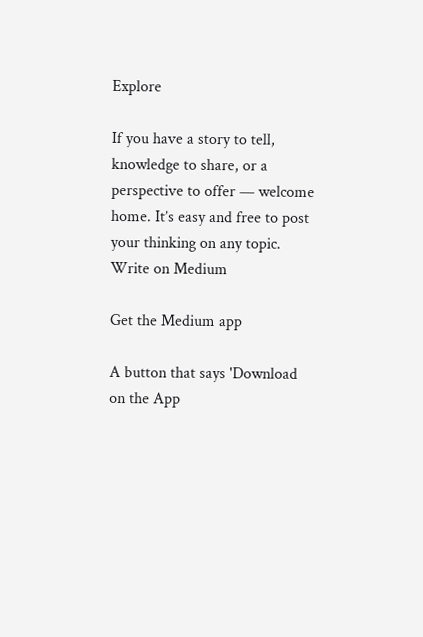Explore

If you have a story to tell, knowledge to share, or a perspective to offer — welcome home. It’s easy and free to post your thinking on any topic. Write on Medium

Get the Medium app

A button that says 'Download on the App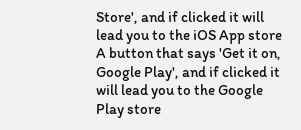Store', and if clicked it will lead you to the iOS App store
A button that says 'Get it on, Google Play', and if clicked it will lead you to the Google Play store